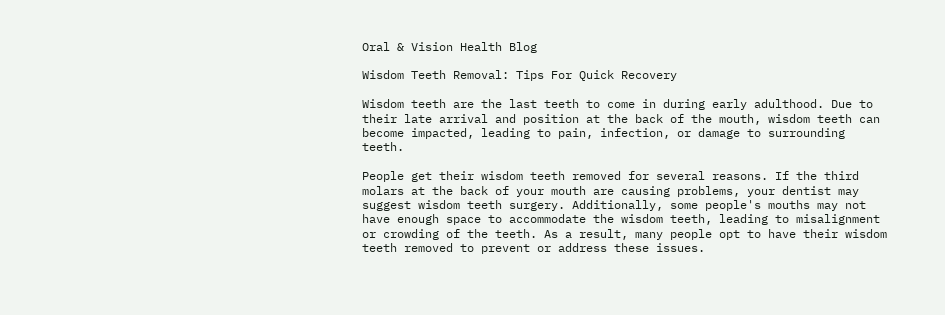Oral & Vision Health Blog

Wisdom Teeth Removal: Tips For Quick Recovery

Wisdom teeth are the last teeth to come in during early adulthood. Due to their late arrival and position at the back of the mouth, wisdom teeth can become impacted, leading to pain, infection, or damage to surrounding teeth.

People get their wisdom teeth removed for several reasons. If the third molars at the back of your mouth are causing problems, your dentist may suggest wisdom teeth surgery. Additionally, some people's mouths may not have enough space to accommodate the wisdom teeth, leading to misalignment or crowding of the teeth. As a result, many people opt to have their wisdom teeth removed to prevent or address these issues.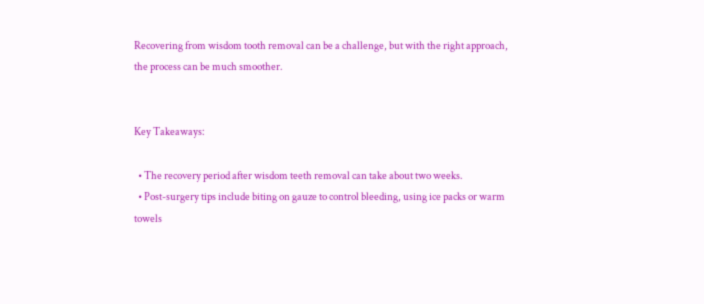Recovering from wisdom tooth removal can be a challenge, but with the right approach, the process can be much smoother.


Key Takeaways:

  • The recovery period after wisdom teeth removal can take about two weeks.
  • Post-surgery tips include biting on gauze to control bleeding, using ice packs or warm towels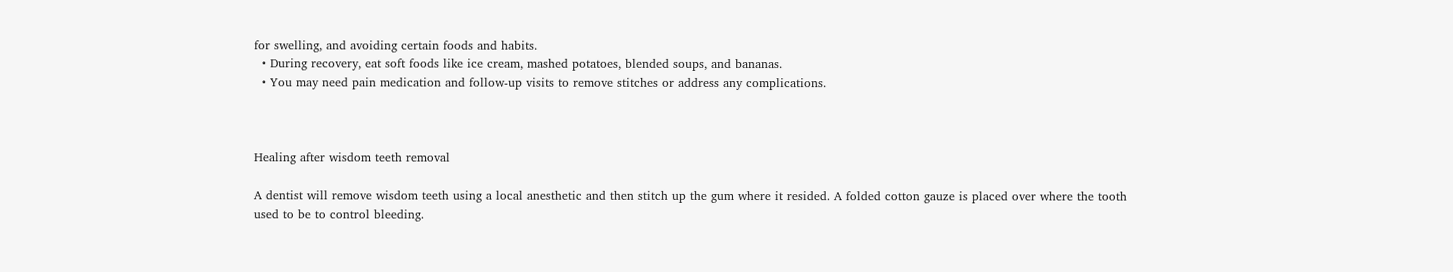for swelling, and avoiding certain foods and habits.
  • During recovery, eat soft foods like ice cream, mashed potatoes, blended soups, and bananas.
  • You may need pain medication and follow-up visits to remove stitches or address any complications.



Healing after wisdom teeth removal

A dentist will remove wisdom teeth using a local anesthetic and then stitch up the gum where it resided. A folded cotton gauze is placed over where the tooth used to be to control bleeding.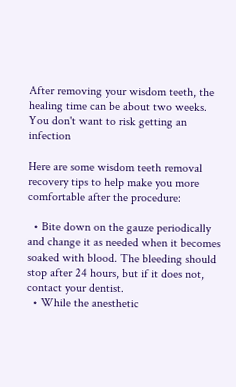After removing your wisdom teeth, the healing time can be about two weeks. You don't want to risk getting an infection

Here are some wisdom teeth removal recovery tips to help make you more comfortable after the procedure:

  • Bite down on the gauze periodically and change it as needed when it becomes soaked with blood. The bleeding should stop after 24 hours, but if it does not, contact your dentist.
  • While the anesthetic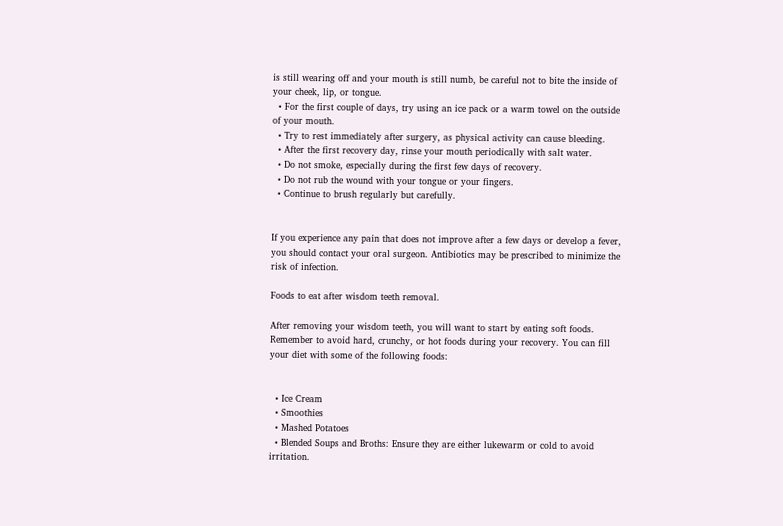is still wearing off and your mouth is still numb, be careful not to bite the inside of your cheek, lip, or tongue.
  • For the first couple of days, try using an ice pack or a warm towel on the outside of your mouth.
  • Try to rest immediately after surgery, as physical activity can cause bleeding.
  • After the first recovery day, rinse your mouth periodically with salt water.
  • Do not smoke, especially during the first few days of recovery.
  • Do not rub the wound with your tongue or your fingers.
  • Continue to brush regularly but carefully.


If you experience any pain that does not improve after a few days or develop a fever, you should contact your oral surgeon. Antibiotics may be prescribed to minimize the risk of infection.

Foods to eat after wisdom teeth removal.

After removing your wisdom teeth, you will want to start by eating soft foods. Remember to avoid hard, crunchy, or hot foods during your recovery. You can fill your diet with some of the following foods:


  • Ice Cream
  • Smoothies
  • Mashed Potatoes
  • Blended Soups and Broths: Ensure they are either lukewarm or cold to avoid irritation.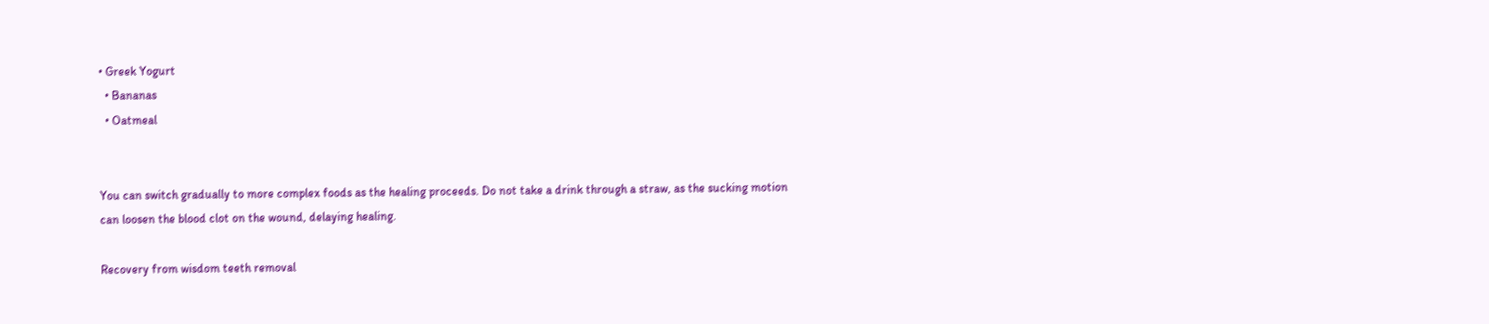• Greek Yogurt
  • Bananas
  • Oatmeal


You can switch gradually to more complex foods as the healing proceeds. Do not take a drink through a straw, as the sucking motion can loosen the blood clot on the wound, delaying healing.

Recovery from wisdom teeth removal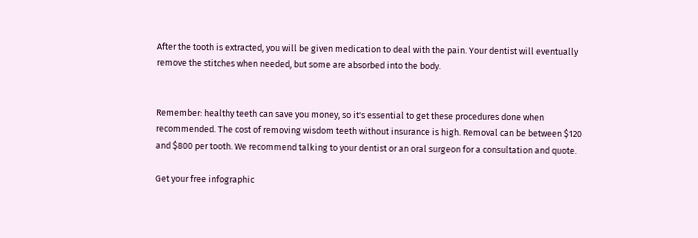After the tooth is extracted, you will be given medication to deal with the pain. Your dentist will eventually remove the stitches when needed, but some are absorbed into the body.


Remember: healthy teeth can save you money, so it's essential to get these procedures done when recommended. The cost of removing wisdom teeth without insurance is high. Removal can be between $120 and $800 per tooth. We recommend talking to your dentist or an oral surgeon for a consultation and quote.

Get your free infographic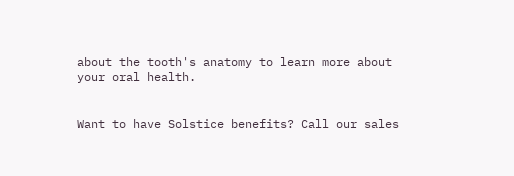about the tooth's anatomy to learn more about your oral health.


Want to have Solstice benefits? Call our sales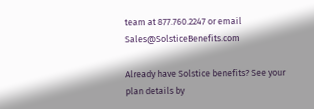team at 877.760.2247 or email Sales@SolsticeBenefits.com

Already have Solstice benefits? See your plan details by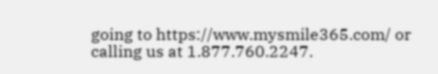going to https://www.mysmile365.com/ or calling us at 1.877.760.2247.